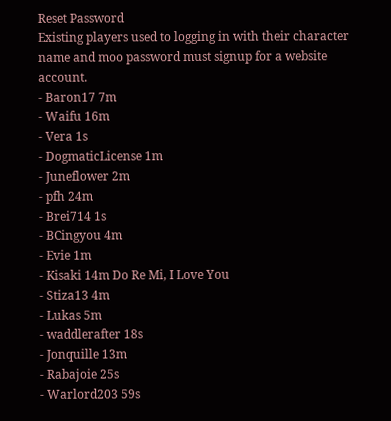Reset Password
Existing players used to logging in with their character name and moo password must signup for a website account.
- Baron17 7m
- Waifu 16m
- Vera 1s
- DogmaticLicense 1m
- Juneflower 2m
- pfh 24m
- Brei714 1s
- BCingyou 4m
- Evie 1m
- Kisaki 14m Do Re Mi, I Love You
- Stiza13 4m
- Lukas 5m
- waddlerafter 18s
- Jonquille 13m
- Rabajoie 25s
- Warlord203 59s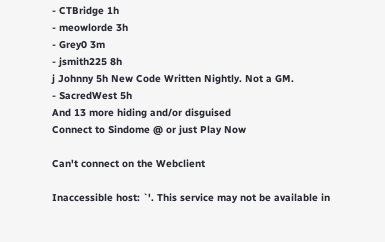- CTBridge 1h
- meowlorde 3h
- Grey0 3m
- jsmith225 8h
j Johnny 5h New Code Written Nightly. Not a GM.
- SacredWest 5h
And 13 more hiding and/or disguised
Connect to Sindome @ or just Play Now

Can't connect on the Webclient

Inaccessible host: `'. This service may not be available in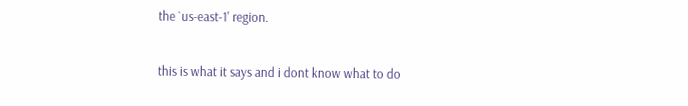the `us-east-1' region.

this is what it says and i dont know what to do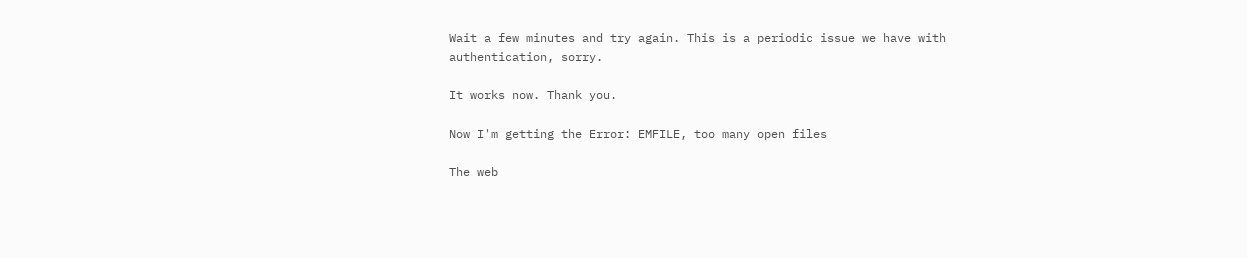Wait a few minutes and try again. This is a periodic issue we have with authentication, sorry.

It works now. Thank you.

Now I'm getting the Error: EMFILE, too many open files

The web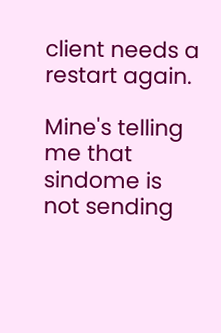client needs a restart again.

Mine's telling me that sindome is not sending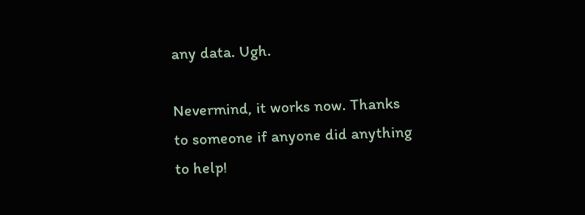any data. Ugh.

Nevermind, it works now. Thanks to someone if anyone did anything to help!